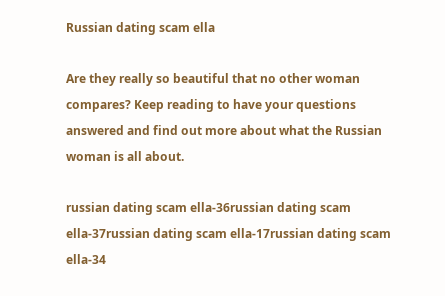Russian dating scam ella

Are they really so beautiful that no other woman compares? Keep reading to have your questions answered and find out more about what the Russian woman is all about.

russian dating scam ella-36russian dating scam ella-37russian dating scam ella-17russian dating scam ella-34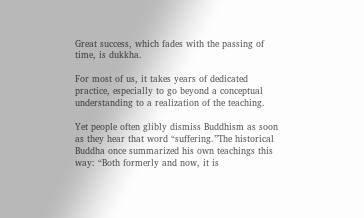Great success, which fades with the passing of time, is dukkha.

For most of us, it takes years of dedicated practice, especially to go beyond a conceptual understanding to a realization of the teaching.

Yet people often glibly dismiss Buddhism as soon as they hear that word “suffering.”The historical Buddha once summarized his own teachings this way: “Both formerly and now, it is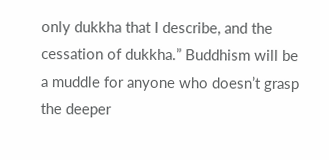only dukkha that I describe, and the cessation of dukkha.” Buddhism will be a muddle for anyone who doesn’t grasp the deeper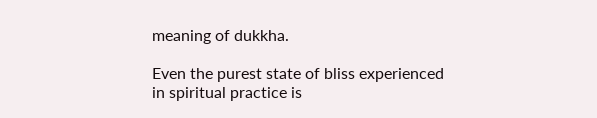meaning of dukkha.

Even the purest state of bliss experienced in spiritual practice is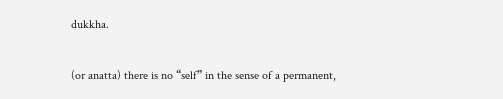dukkha.

(or anatta) there is no “self” in the sense of a permanent,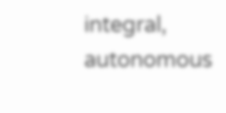integral, autonomous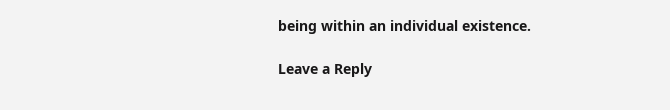being within an individual existence.

Leave a Reply